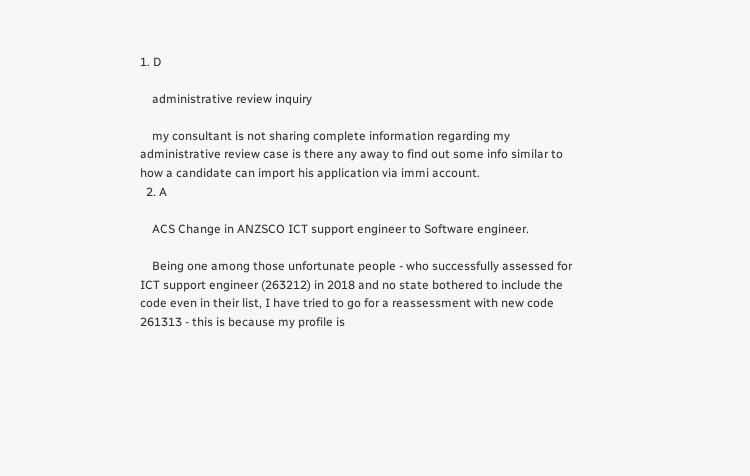1. D

    administrative review inquiry

    my consultant is not sharing complete information regarding my administrative review case is there any away to find out some info similar to how a candidate can import his application via immi account.
  2. A

    ACS Change in ANZSCO ICT support engineer to Software engineer.

    Being one among those unfortunate people - who successfully assessed for ICT support engineer (263212) in 2018 and no state bothered to include the code even in their list, I have tried to go for a reassessment with new code 261313 - this is because my profile is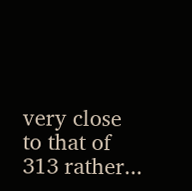very close to that of 313 rather...